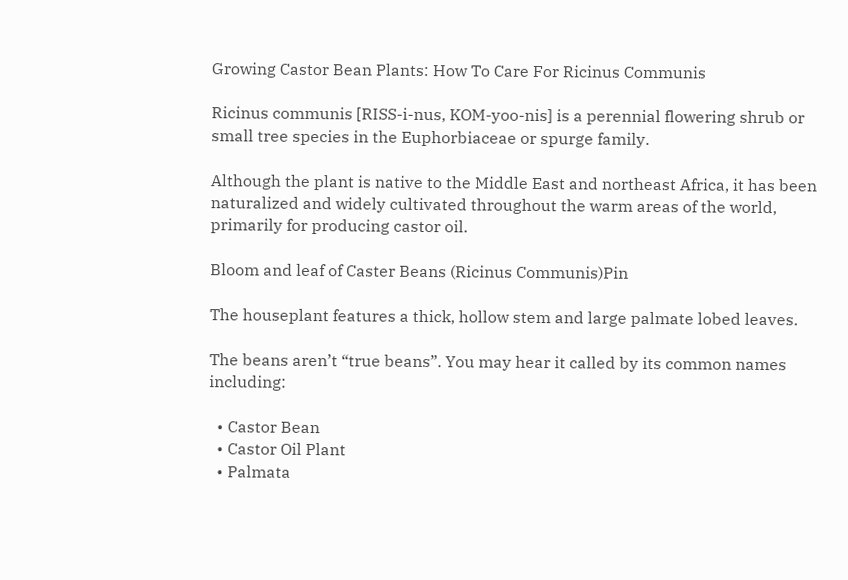Growing Castor Bean Plants: How To Care For Ricinus Communis

Ricinus communis [RISS-i-nus, KOM-yoo-nis] is a perennial flowering shrub or small tree species in the Euphorbiaceae or spurge family.

Although the plant is native to the Middle East and northeast Africa, it has been naturalized and widely cultivated throughout the warm areas of the world, primarily for producing castor oil.

Bloom and leaf of Caster Beans (Ricinus Communis)Pin

The houseplant features a thick, hollow stem and large palmate lobed leaves.

The beans aren’t “true beans”. You may hear it called by its common names including:

  • Castor Bean
  • Castor Oil Plant
  • Palmata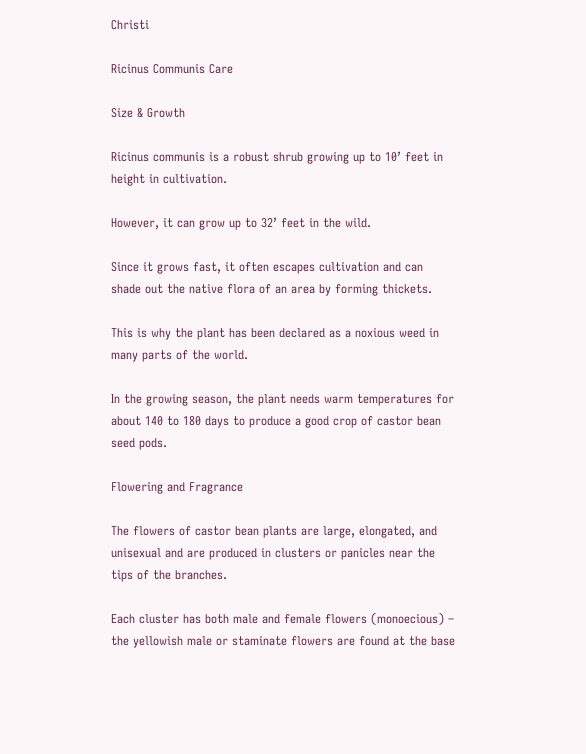Christi

Ricinus Communis Care

Size & Growth

Ricinus communis is a robust shrub growing up to 10’ feet in height in cultivation.

However, it can grow up to 32’ feet in the wild.

Since it grows fast, it often escapes cultivation and can shade out the native flora of an area by forming thickets.

This is why the plant has been declared as a noxious weed in many parts of the world.

In the growing season, the plant needs warm temperatures for about 140 to 180 days to produce a good crop of castor bean seed pods.

Flowering and Fragrance

The flowers of castor bean plants are large, elongated, and unisexual and are produced in clusters or panicles near the tips of the branches.

Each cluster has both male and female flowers (monoecious) – the yellowish male or staminate flowers are found at the base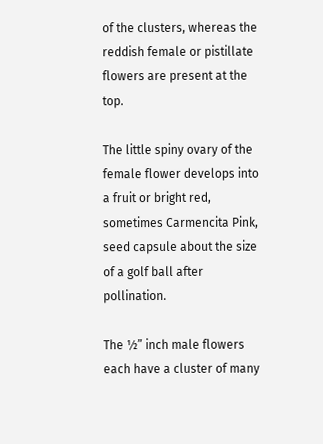of the clusters, whereas the reddish female or pistillate flowers are present at the top.

The little spiny ovary of the female flower develops into a fruit or bright red, sometimes Carmencita Pink, seed capsule about the size of a golf ball after pollination.

The ½” inch male flowers each have a cluster of many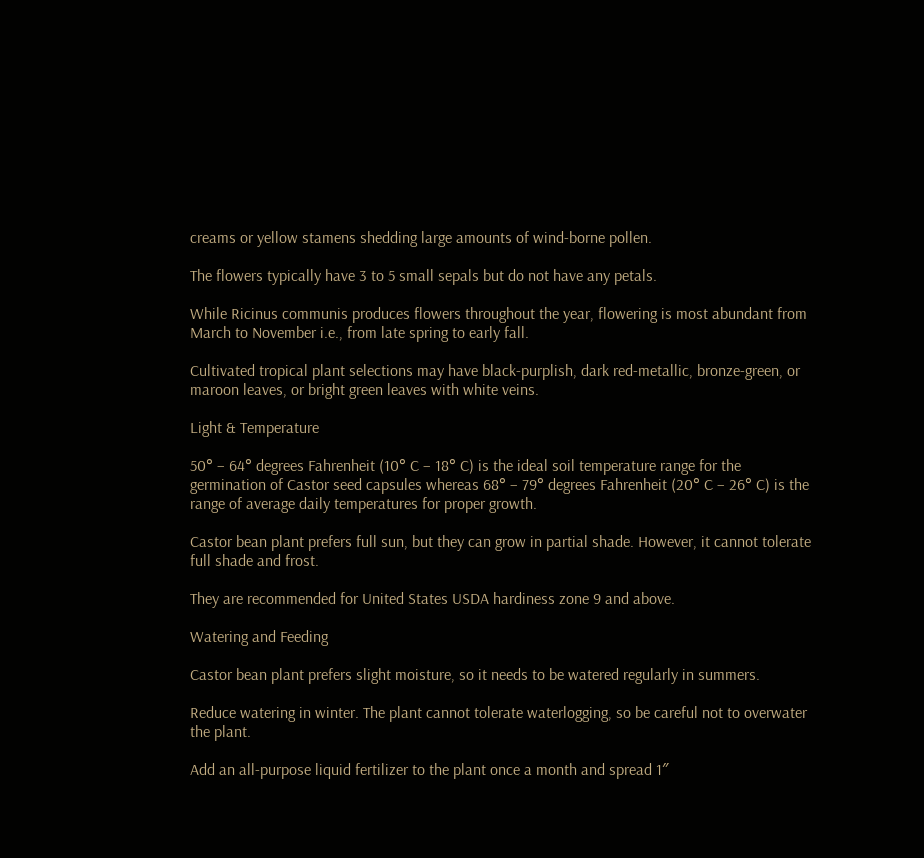creams or yellow stamens shedding large amounts of wind-borne pollen.

The flowers typically have 3 to 5 small sepals but do not have any petals.

While Ricinus communis produces flowers throughout the year, flowering is most abundant from March to November i.e., from late spring to early fall.

Cultivated tropical plant selections may have black-purplish, dark red-metallic, bronze-green, or maroon leaves, or bright green leaves with white veins.

Light & Temperature

50° – 64° degrees Fahrenheit (10° C – 18° C) is the ideal soil temperature range for the germination of Castor seed capsules whereas 68° – 79° degrees Fahrenheit (20° C – 26° C) is the range of average daily temperatures for proper growth.

Castor bean plant prefers full sun, but they can grow in partial shade. However, it cannot tolerate full shade and frost.

They are recommended for United States USDA hardiness zone 9 and above.

Watering and Feeding

Castor bean plant prefers slight moisture, so it needs to be watered regularly in summers.

Reduce watering in winter. The plant cannot tolerate waterlogging, so be careful not to overwater the plant.

Add an all-purpose liquid fertilizer to the plant once a month and spread 1″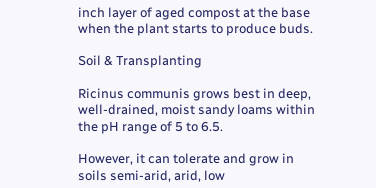inch layer of aged compost at the base when the plant starts to produce buds.

Soil & Transplanting

Ricinus communis grows best in deep, well-drained, moist sandy loams within the pH range of 5 to 6.5.

However, it can tolerate and grow in soils semi-arid, arid, low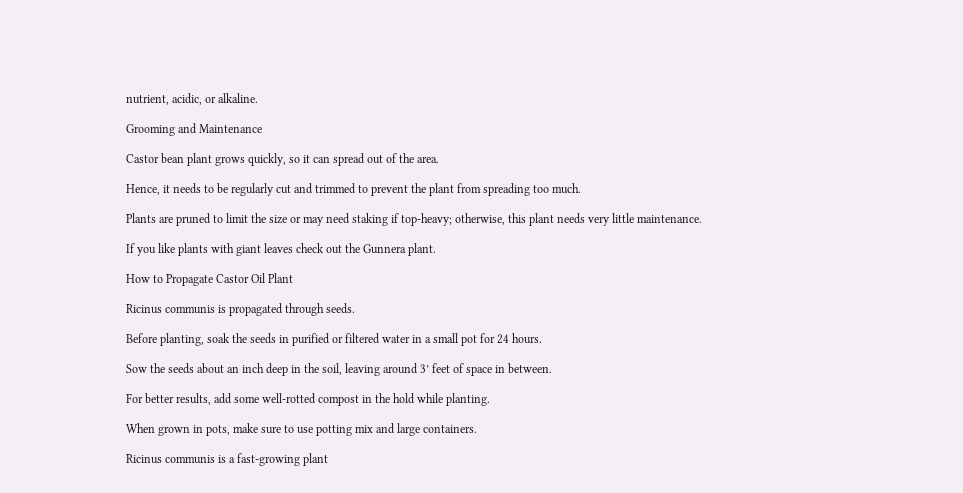nutrient, acidic, or alkaline.

Grooming and Maintenance

Castor bean plant grows quickly, so it can spread out of the area.

Hence, it needs to be regularly cut and trimmed to prevent the plant from spreading too much.

Plants are pruned to limit the size or may need staking if top-heavy; otherwise, this plant needs very little maintenance.

If you like plants with giant leaves check out the Gunnera plant.

How to Propagate Castor Oil Plant

Ricinus communis is propagated through seeds.

Before planting, soak the seeds in purified or filtered water in a small pot for 24 hours.

Sow the seeds about an inch deep in the soil, leaving around 3’ feet of space in between.

For better results, add some well-rotted compost in the hold while planting.

When grown in pots, make sure to use potting mix and large containers.

Ricinus communis is a fast-growing plant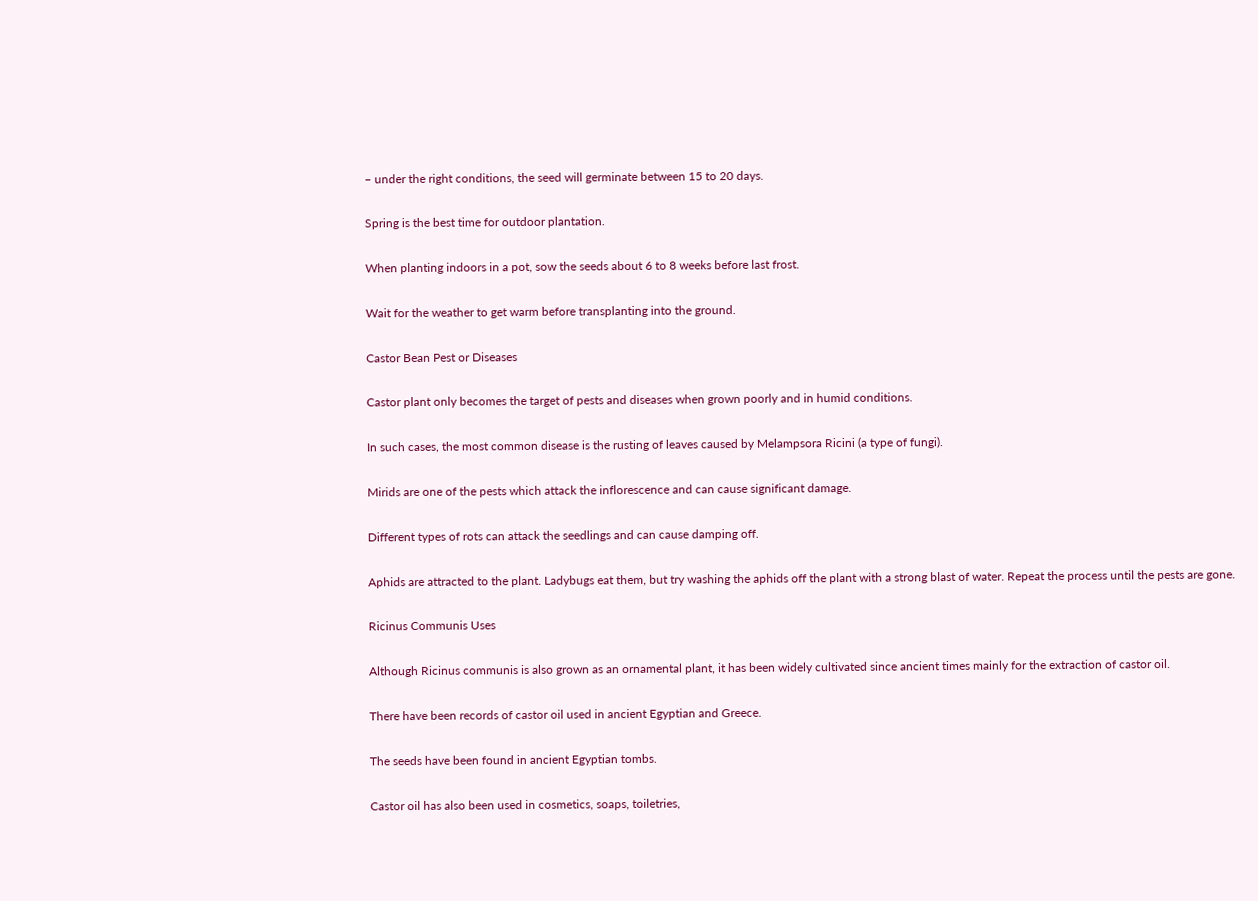– under the right conditions, the seed will germinate between 15 to 20 days.

Spring is the best time for outdoor plantation.

When planting indoors in a pot, sow the seeds about 6 to 8 weeks before last frost.

Wait for the weather to get warm before transplanting into the ground.

Castor Bean Pest or Diseases

Castor plant only becomes the target of pests and diseases when grown poorly and in humid conditions.

In such cases, the most common disease is the rusting of leaves caused by Melampsora Ricini (a type of fungi).

Mirids are one of the pests which attack the inflorescence and can cause significant damage.

Different types of rots can attack the seedlings and can cause damping off.

Aphids are attracted to the plant. Ladybugs eat them, but try washing the aphids off the plant with a strong blast of water. Repeat the process until the pests are gone.

Ricinus Communis Uses

Although Ricinus communis is also grown as an ornamental plant, it has been widely cultivated since ancient times mainly for the extraction of castor oil.

There have been records of castor oil used in ancient Egyptian and Greece.

The seeds have been found in ancient Egyptian tombs.

Castor oil has also been used in cosmetics, soaps, toiletries,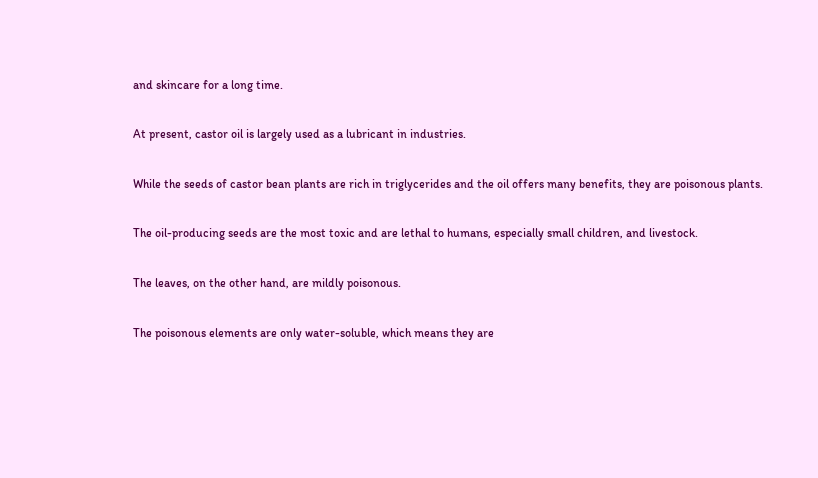and skincare for a long time.

At present, castor oil is largely used as a lubricant in industries.

While the seeds of castor bean plants are rich in triglycerides and the oil offers many benefits, they are poisonous plants.

The oil-producing seeds are the most toxic and are lethal to humans, especially small children, and livestock.

The leaves, on the other hand, are mildly poisonous.

The poisonous elements are only water-soluble, which means they are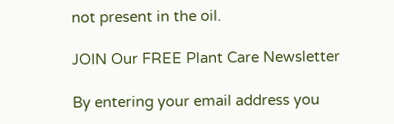not present in the oil.

JOIN Our FREE Plant Care Newsletter

By entering your email address you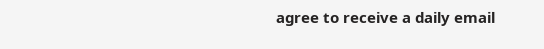agree to receive a daily email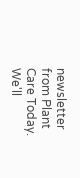newsletter from Plant Care Today. We'll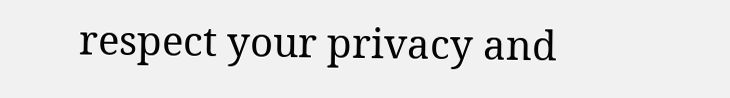respect your privacy and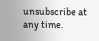unsubscribe at any time.